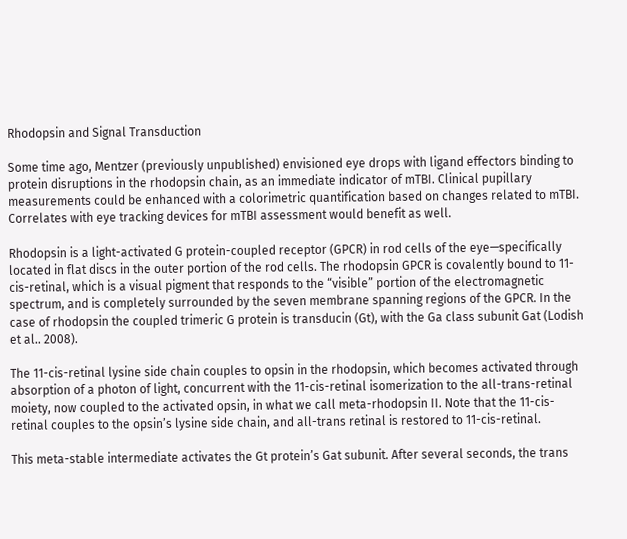Rhodopsin and Signal Transduction

Some time ago, Mentzer (previously unpublished) envisioned eye drops with ligand effectors binding to protein disruptions in the rhodopsin chain, as an immediate indicator of mTBI. Clinical pupillary measurements could be enhanced with a colorimetric quantification based on changes related to mTBI. Correlates with eye tracking devices for mTBI assessment would benefit as well.

Rhodopsin is a light-activated G protein-coupled receptor (GPCR) in rod cells of the eye—specifically located in flat discs in the outer portion of the rod cells. The rhodopsin GPCR is covalently bound to 11-cis-retinal, which is a visual pigment that responds to the “visible” portion of the electromagnetic spectrum, and is completely surrounded by the seven membrane spanning regions of the GPCR. In the case of rhodopsin the coupled trimeric G protein is transducin (Gt), with the Ga class subunit Gat (Lodish et al.. 2008).

The 11-cis-retinal lysine side chain couples to opsin in the rhodopsin, which becomes activated through absorption of a photon of light, concurrent with the 11-cis-retinal isomerization to the all-trans-retinal moiety, now coupled to the activated opsin, in what we call meta-rhodopsin II. Note that the 11-cis-retinal couples to the opsin’s lysine side chain, and all-trans retinal is restored to 11-cis-retinal.

This meta-stable intermediate activates the Gt protein’s Gat subunit. After several seconds, the trans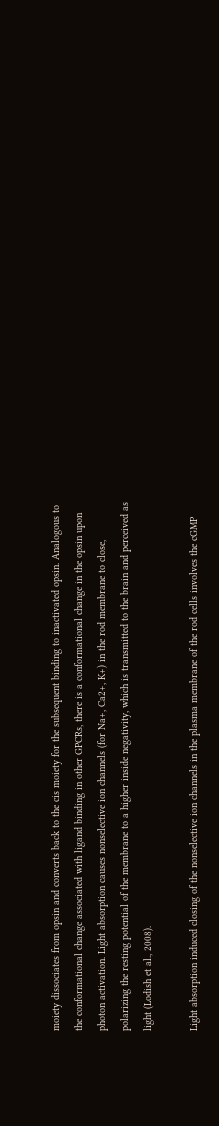moiety dissociates from opsin and converts back to the cis moiety for the subsequent binding to inactivated opsin. Analogous to the conformational change associated with ligand binding in other GPCRs, there is a conformational change in the opsin upon photon activation. Light absorption causes nonselective ion channels (for Na+, Ca2+, K+) in the rod membrane to close, polarizing the resting potential of the membrane to a higher inside negativity, which is transmitted to the brain and perceived as light (Lodish et al., 2008).

Light absorption induced closing of the nonselective ion channels in the plasma membrane of the rod cells involves the cGMP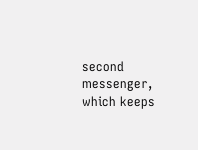second messenger, which keeps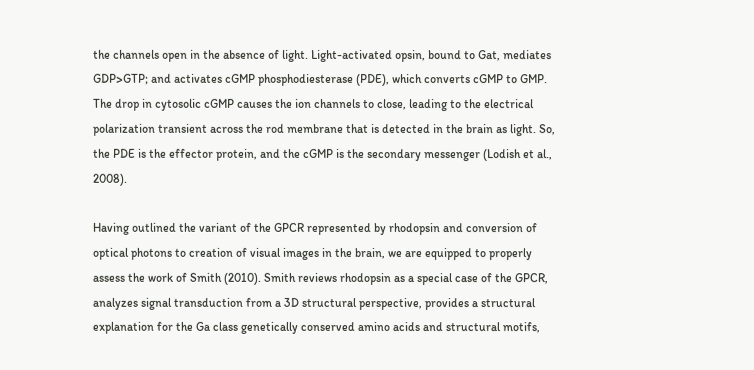the channels open in the absence of light. Light-activated opsin, bound to Gat, mediates GDP>GTP; and activates cGMP phosphodiesterase (PDE), which converts cGMP to GMP. The drop in cytosolic cGMP causes the ion channels to close, leading to the electrical polarization transient across the rod membrane that is detected in the brain as light. So, the PDE is the effector protein, and the cGMP is the secondary messenger (Lodish et al., 2008).

Having outlined the variant of the GPCR represented by rhodopsin and conversion of optical photons to creation of visual images in the brain, we are equipped to properly assess the work of Smith (2010). Smith reviews rhodopsin as a special case of the GPCR, analyzes signal transduction from a 3D structural perspective, provides a structural explanation for the Ga class genetically conserved amino acids and structural motifs,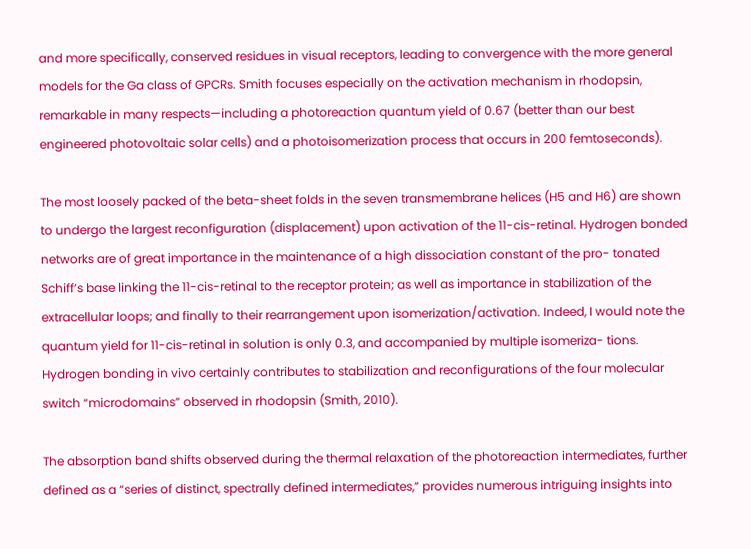and more specifically, conserved residues in visual receptors, leading to convergence with the more general models for the Ga class of GPCRs. Smith focuses especially on the activation mechanism in rhodopsin, remarkable in many respects—including a photoreaction quantum yield of 0.67 (better than our best engineered photovoltaic solar cells) and a photoisomerization process that occurs in 200 femtoseconds).

The most loosely packed of the beta-sheet folds in the seven transmembrane helices (H5 and H6) are shown to undergo the largest reconfiguration (displacement) upon activation of the 11-cis-retinal. Hydrogen bonded networks are of great importance in the maintenance of a high dissociation constant of the pro- tonated Schiff’s base linking the 11-cis-retinal to the receptor protein; as well as importance in stabilization of the extracellular loops; and finally to their rearrangement upon isomerization/activation. Indeed, I would note the quantum yield for 11-cis-retinal in solution is only 0.3, and accompanied by multiple isomeriza- tions. Hydrogen bonding in vivo certainly contributes to stabilization and reconfigurations of the four molecular switch “microdomains” observed in rhodopsin (Smith, 2010).

The absorption band shifts observed during the thermal relaxation of the photoreaction intermediates, further defined as a “series of distinct, spectrally defined intermediates,” provides numerous intriguing insights into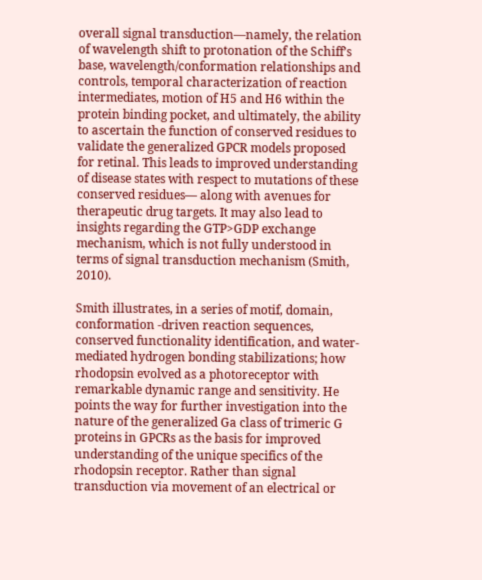overall signal transduction—namely, the relation of wavelength shift to protonation of the Schiff’s base, wavelength/conformation relationships and controls, temporal characterization of reaction intermediates, motion of H5 and H6 within the protein binding pocket, and ultimately, the ability to ascertain the function of conserved residues to validate the generalized GPCR models proposed for retinal. This leads to improved understanding of disease states with respect to mutations of these conserved residues— along with avenues for therapeutic drug targets. It may also lead to insights regarding the GTP>GDP exchange mechanism, which is not fully understood in terms of signal transduction mechanism (Smith, 2010).

Smith illustrates, in a series of motif, domain, conformation -driven reaction sequences, conserved functionality identification, and water-mediated hydrogen bonding stabilizations; how rhodopsin evolved as a photoreceptor with remarkable dynamic range and sensitivity. He points the way for further investigation into the nature of the generalized Ga class of trimeric G proteins in GPCRs as the basis for improved understanding of the unique specifics of the rhodopsin receptor. Rather than signal transduction via movement of an electrical or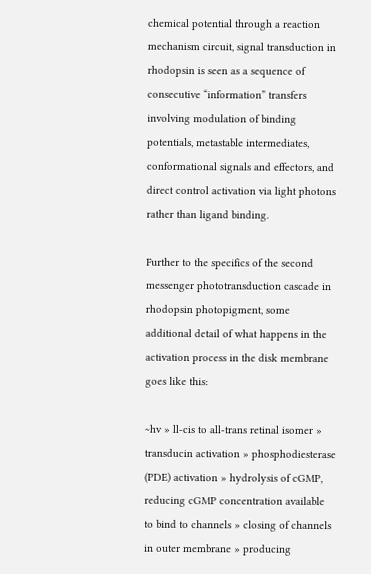chemical potential through a reaction mechanism circuit, signal transduction in rhodopsin is seen as a sequence of consecutive “information” transfers involving modulation of binding potentials, metastable intermediates, conformational signals and effectors, and direct control activation via light photons rather than ligand binding.

Further to the specifics of the second messenger phototransduction cascade in rhodopsin photopigment, some additional detail of what happens in the activation process in the disk membrane goes like this:

~hv » ll-cis to all-trans retinal isomer » transducin activation » phosphodiesterase (PDE) activation » hydrolysis of cGMP, reducing cGMP concentration available to bind to channels » closing of channels in outer membrane » producing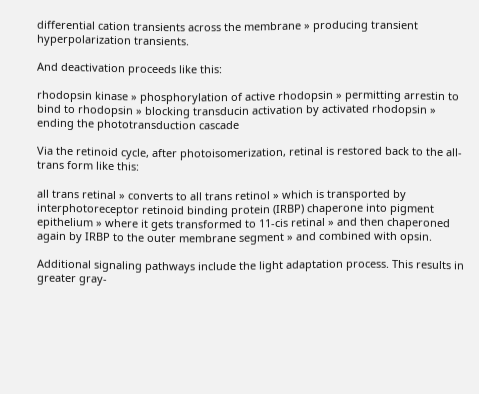differential cation transients across the membrane » producing transient hyperpolarization transients.

And deactivation proceeds like this:

rhodopsin kinase » phosphorylation of active rhodopsin » permitting arrestin to bind to rhodopsin » blocking transducin activation by activated rhodopsin » ending the phototransduction cascade

Via the retinoid cycle, after photoisomerization, retinal is restored back to the all-trans form like this:

all trans retinal » converts to all trans retinol » which is transported by interphotoreceptor retinoid binding protein (IRBP) chaperone into pigment epithelium » where it gets transformed to 11-cis retinal » and then chaperoned again by IRBP to the outer membrane segment » and combined with opsin.

Additional signaling pathways include the light adaptation process. This results in greater gray-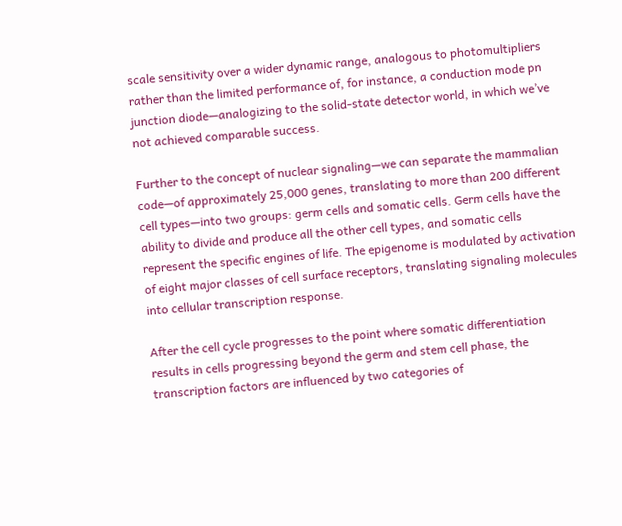scale sensitivity over a wider dynamic range, analogous to photomultipliers rather than the limited performance of, for instance, a conduction mode pn junction diode—analogizing to the solid-state detector world, in which we’ve not achieved comparable success.

Further to the concept of nuclear signaling—we can separate the mammalian code—of approximately 25,000 genes, translating to more than 200 different cell types—into two groups: germ cells and somatic cells. Germ cells have the ability to divide and produce all the other cell types, and somatic cells represent the specific engines of life. The epigenome is modulated by activation of eight major classes of cell surface receptors, translating signaling molecules into cellular transcription response.

After the cell cycle progresses to the point where somatic differentiation results in cells progressing beyond the germ and stem cell phase, the transcription factors are influenced by two categories of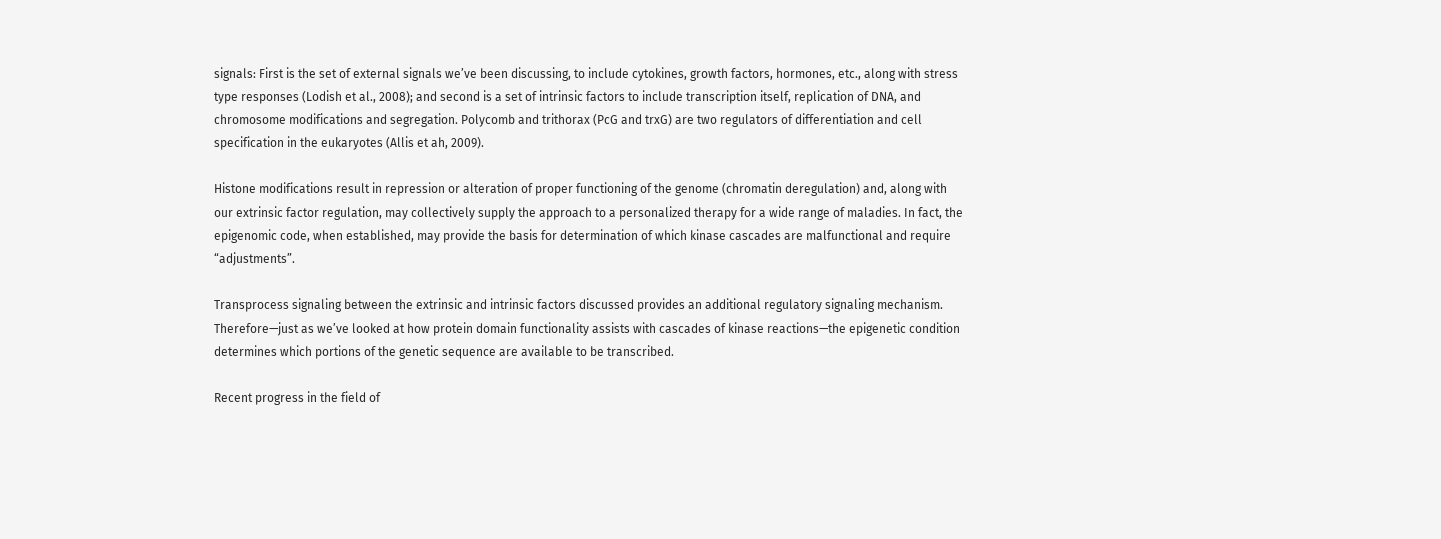signals: First is the set of external signals we’ve been discussing, to include cytokines, growth factors, hormones, etc., along with stress type responses (Lodish et al., 2008); and second is a set of intrinsic factors to include transcription itself, replication of DNA, and chromosome modifications and segregation. Polycomb and trithorax (PcG and trxG) are two regulators of differentiation and cell specification in the eukaryotes (Allis et ah, 2009).

Histone modifications result in repression or alteration of proper functioning of the genome (chromatin deregulation) and, along with our extrinsic factor regulation, may collectively supply the approach to a personalized therapy for a wide range of maladies. In fact, the epigenomic code, when established, may provide the basis for determination of which kinase cascades are malfunctional and require “adjustments”.

Transprocess signaling between the extrinsic and intrinsic factors discussed provides an additional regulatory signaling mechanism. Therefore—just as we’ve looked at how protein domain functionality assists with cascades of kinase reactions—the epigenetic condition determines which portions of the genetic sequence are available to be transcribed.

Recent progress in the field of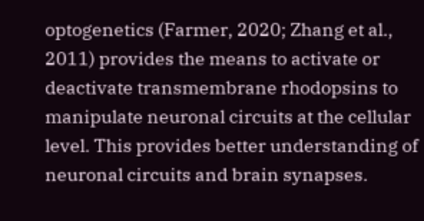optogenetics (Farmer, 2020; Zhang et al., 2011) provides the means to activate or deactivate transmembrane rhodopsins to manipulate neuronal circuits at the cellular level. This provides better understanding of neuronal circuits and brain synapses.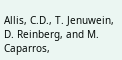Allis, C.D., T. Jenuwein, D. Reinberg, and M. Caparros,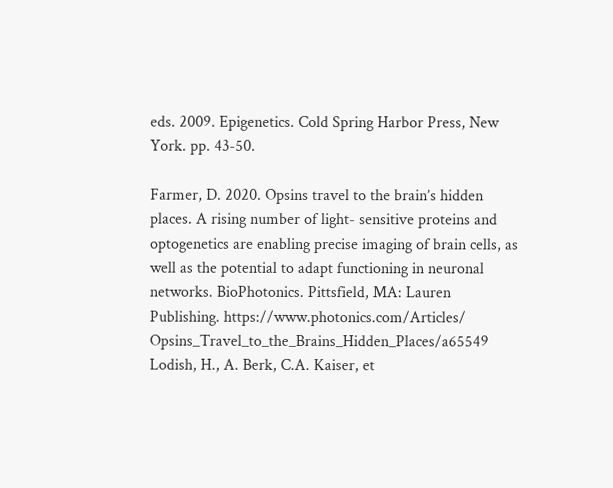eds. 2009. Epigenetics. Cold Spring Harbor Press, New York. pp. 43-50.

Farmer, D. 2020. Opsins travel to the brain’s hidden places. A rising number of light- sensitive proteins and optogenetics are enabling precise imaging of brain cells, as well as the potential to adapt functioning in neuronal networks. BioPhotonics. Pittsfield, MA: Lauren Publishing. https://www.photonics.com/Articles/ Opsins_Travel_to_the_Brains_Hidden_Places/a65549 Lodish, H., A. Berk, C.A. Kaiser, et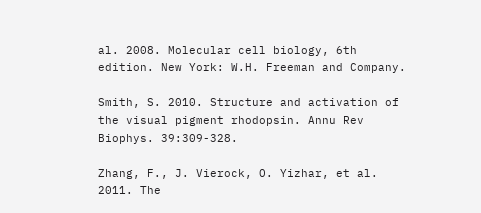al. 2008. Molecular cell biology, 6th edition. New York: W.H. Freeman and Company.

Smith, S. 2010. Structure and activation of the visual pigment rhodopsin. Annu Rev Biophys. 39:309-328.

Zhang, F., J. Vierock, O. Yizhar, et al. 2011. The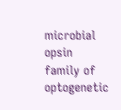microbial opsin family of optogenetic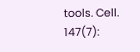tools. Cell. 147(7):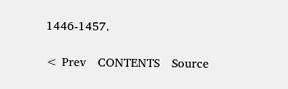1446-1457.

< Prev   CONTENTS   Source